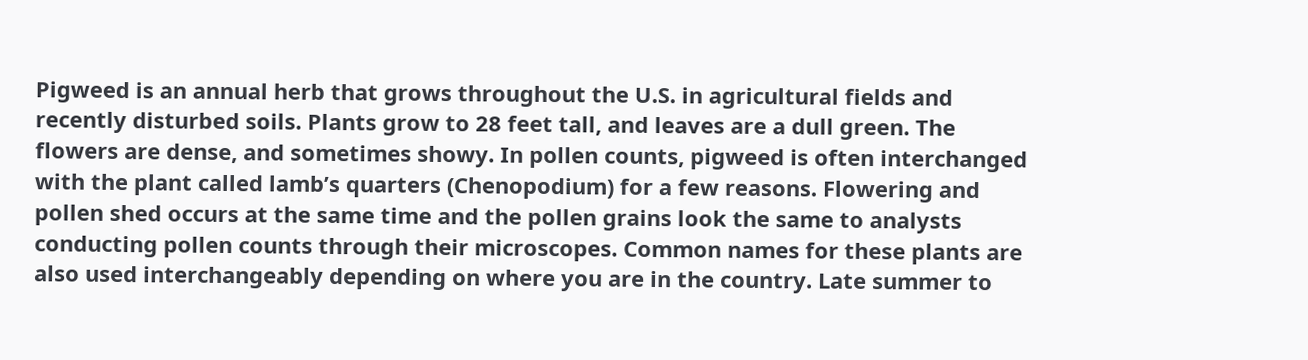Pigweed is an annual herb that grows throughout the U.S. in agricultural fields and recently disturbed soils. Plants grow to 28 feet tall, and leaves are a dull green. The flowers are dense, and sometimes showy. In pollen counts, pigweed is often interchanged with the plant called lamb’s quarters (Chenopodium) for a few reasons. Flowering and pollen shed occurs at the same time and the pollen grains look the same to analysts conducting pollen counts through their microscopes. Common names for these plants are also used interchangeably depending on where you are in the country. Late summer to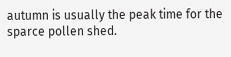autumn is usually the peak time for the sparce pollen shed.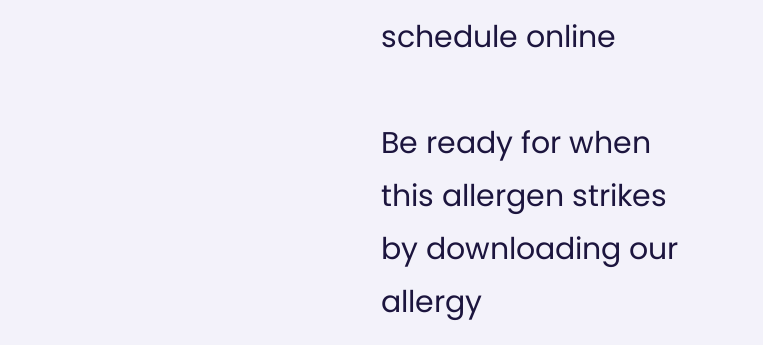schedule online

Be ready for when this allergen strikes by downloading our allergy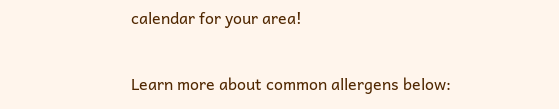calendar for your area!

Learn more about common allergens below: